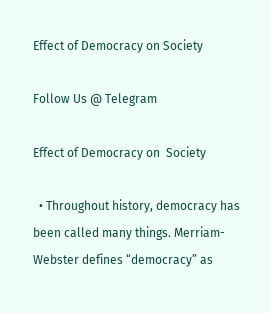Effect of Democracy on Society

Follow Us @ Telegram

Effect of Democracy on  Society

  • Throughout history, democracy has been called many things. Merriam-Webster defines “democracy” as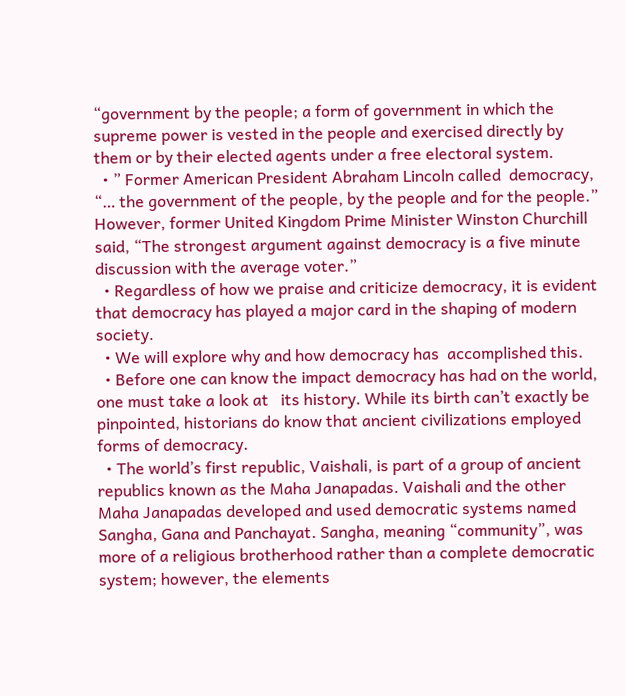“government by the people; a form of government in which the supreme power is vested in the people and exercised directly by them or by their elected agents under a free electoral system.
  • ” Former American President Abraham Lincoln called  democracy, “… the government of the people, by the people and for the people.” However, former United Kingdom Prime Minister Winston Churchill said, “The strongest argument against democracy is a five minute discussion with the average voter.”
  • Regardless of how we praise and criticize democracy, it is evident that democracy has played a major card in the shaping of modern society.
  • We will explore why and how democracy has  accomplished this.
  • Before one can know the impact democracy has had on the world, one must take a look at   its history. While its birth can’t exactly be pinpointed, historians do know that ancient civilizations employed forms of democracy.
  • The world’s first republic, Vaishali, is part of a group of ancient republics known as the Maha Janapadas. Vaishali and the other Maha Janapadas developed and used democratic systems named Sangha, Gana and Panchayat. Sangha, meaning “community”, was more of a religious brotherhood rather than a complete democratic system; however, the elements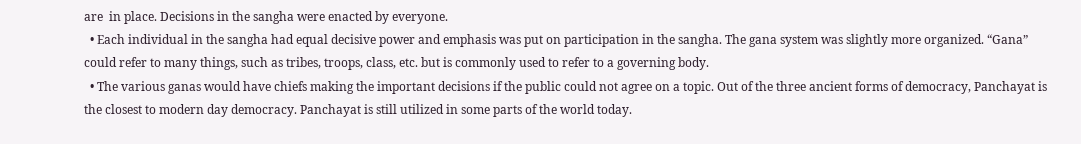are  in place. Decisions in the sangha were enacted by everyone.
  • Each individual in the sangha had equal decisive power and emphasis was put on participation in the sangha. The gana system was slightly more organized. “Gana” could refer to many things, such as tribes, troops, class, etc. but is commonly used to refer to a governing body.
  • The various ganas would have chiefs making the important decisions if the public could not agree on a topic. Out of the three ancient forms of democracy, Panchayat is the closest to modern day democracy. Panchayat is still utilized in some parts of the world today.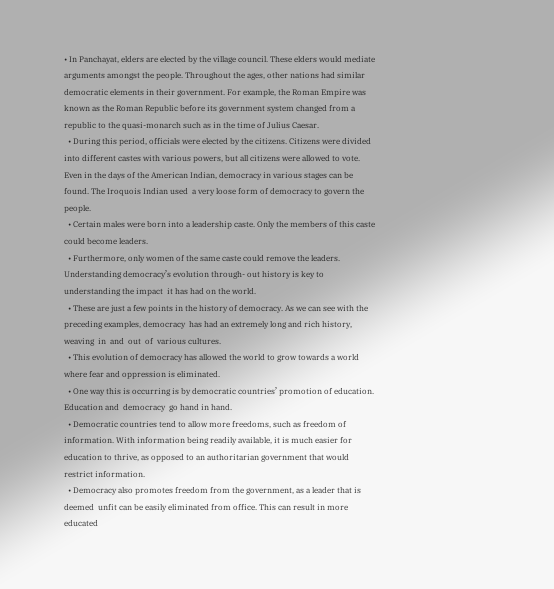• In Panchayat, elders are elected by the village council. These elders would mediate arguments amongst the people. Throughout the ages, other nations had similar democratic elements in their government. For example, the Roman Empire was known as the Roman Republic before its government system changed from a republic to the quasi-monarch such as in the time of Julius Caesar.
  • During this period, officials were elected by the citizens. Citizens were divided into different castes with various powers, but all citizens were allowed to vote. Even in the days of the American Indian, democracy in various stages can be found. The Iroquois Indian used  a very loose form of democracy to govern the people.
  • Certain males were born into a leadership caste. Only the members of this caste could become leaders.
  • Furthermore, only women of the same caste could remove the leaders. Understanding democracy’s evolution through- out history is key to understanding the impact  it has had on the world.
  • These are just a few points in the history of democracy. As we can see with the preceding examples, democracy  has had an extremely long and rich history, weaving  in  and  out  of  various cultures.
  • This evolution of democracy has allowed the world to grow towards a world where fear and oppression is eliminated.
  • One way this is occurring is by democratic countries’ promotion of education. Education and  democracy  go hand in hand.
  • Democratic countries tend to allow more freedoms, such as freedom of information. With information being readily available, it is much easier for education to thrive, as opposed to an authoritarian government that would restrict information.
  • Democracy also promotes freedom from the government, as a leader that is  deemed  unfit can be easily eliminated from office. This can result in more educated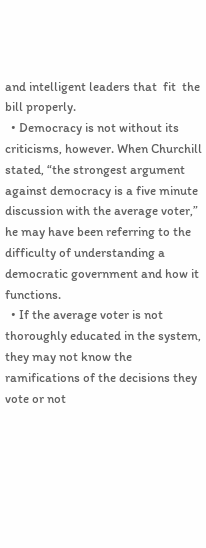and intelligent leaders that  fit  the  bill properly.
  • Democracy is not without its criticisms, however. When Churchill stated, “the strongest argument against democracy is a five minute discussion with the average voter,” he may have been referring to the difficulty of understanding a democratic government and how it functions.
  • If the average voter is not thoroughly educated in the system, they may not know the ramifications of the decisions they vote or not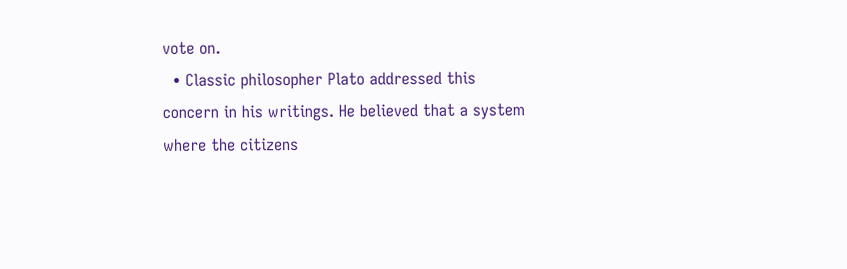vote on.
  • Classic philosopher Plato addressed this concern in his writings. He believed that a system where the citizens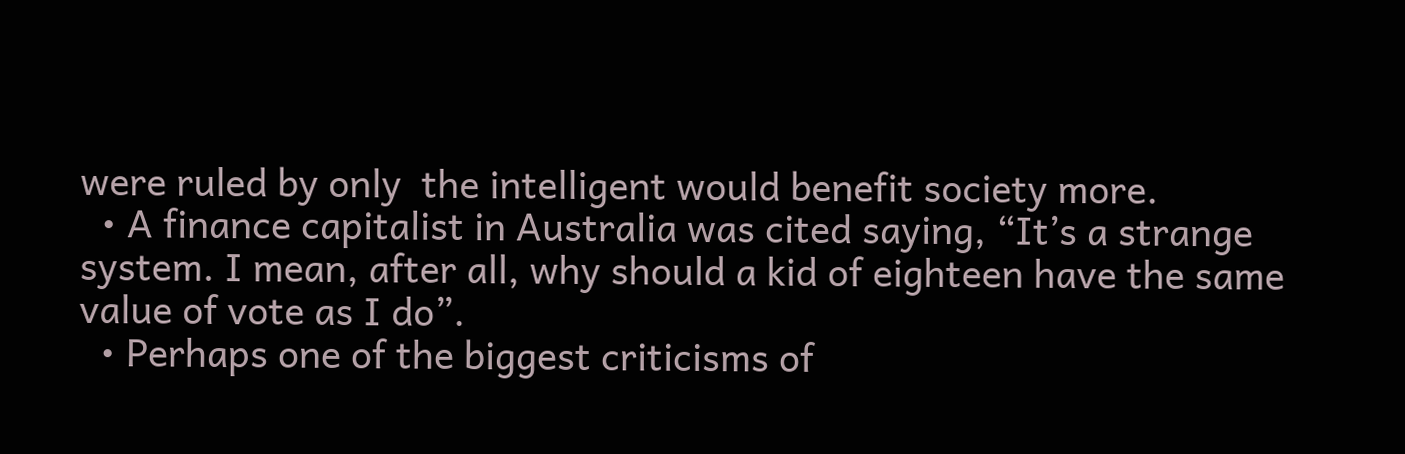were ruled by only  the intelligent would benefit society more.
  • A finance capitalist in Australia was cited saying, “It’s a strange system. I mean, after all, why should a kid of eighteen have the same value of vote as I do”.
  • Perhaps one of the biggest criticisms of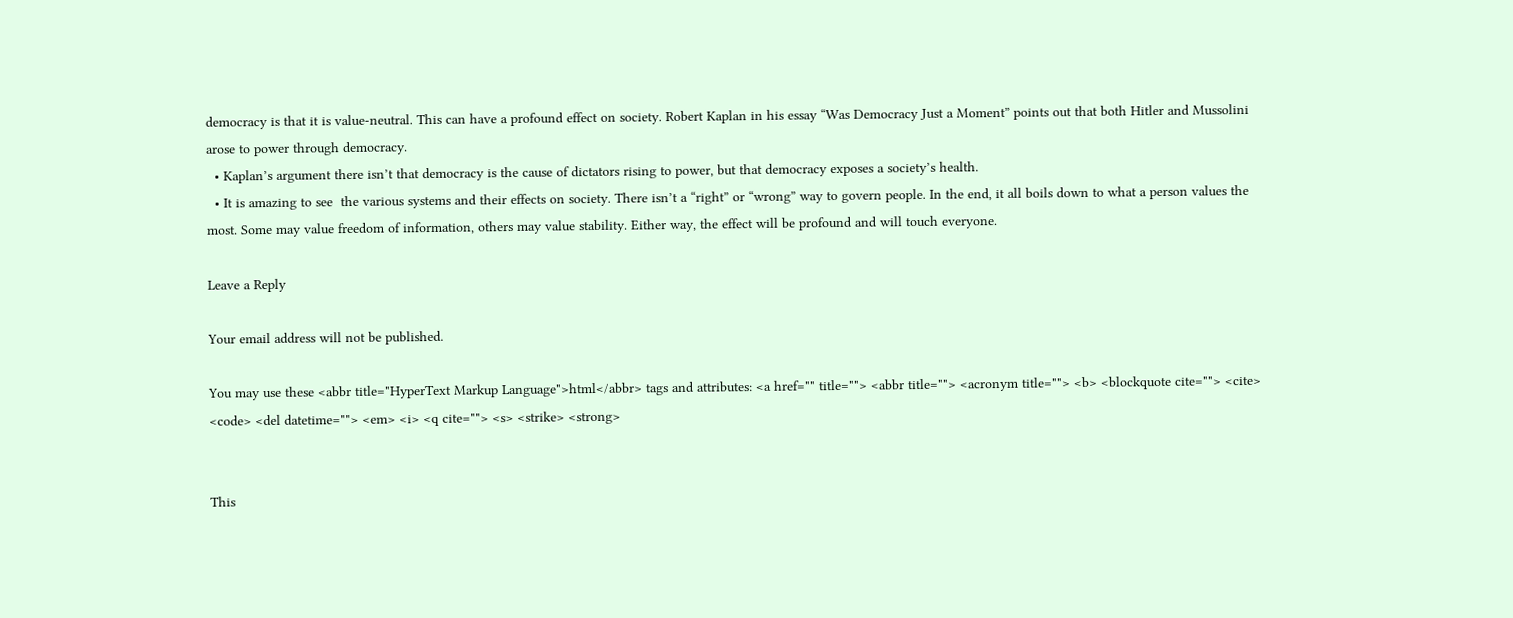democracy is that it is value-neutral. This can have a profound effect on society. Robert Kaplan in his essay “Was Democracy Just a Moment” points out that both Hitler and Mussolini arose to power through democracy.
  • Kaplan’s argument there isn’t that democracy is the cause of dictators rising to power, but that democracy exposes a society’s health.
  • It is amazing to see  the various systems and their effects on society. There isn’t a “right” or “wrong” way to govern people. In the end, it all boils down to what a person values the most. Some may value freedom of information, others may value stability. Either way, the effect will be profound and will touch everyone.

Leave a Reply

Your email address will not be published.

You may use these <abbr title="HyperText Markup Language">html</abbr> tags and attributes: <a href="" title=""> <abbr title=""> <acronym title=""> <b> <blockquote cite=""> <cite> <code> <del datetime=""> <em> <i> <q cite=""> <s> <strike> <strong>


This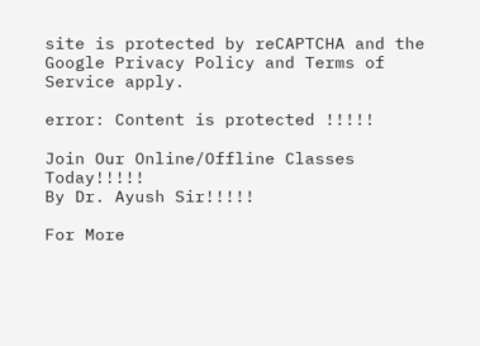site is protected by reCAPTCHA and the Google Privacy Policy and Terms of Service apply.

error: Content is protected !!!!!

Join Our Online/Offline Classes Today!!!!!
By Dr. Ayush Sir!!!!!

For More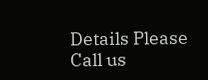Details Please
Call us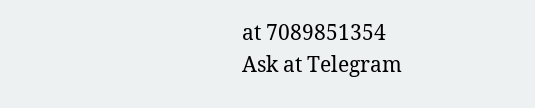at 7089851354
Ask at Telegram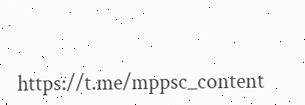https://t.me/mppsc_content